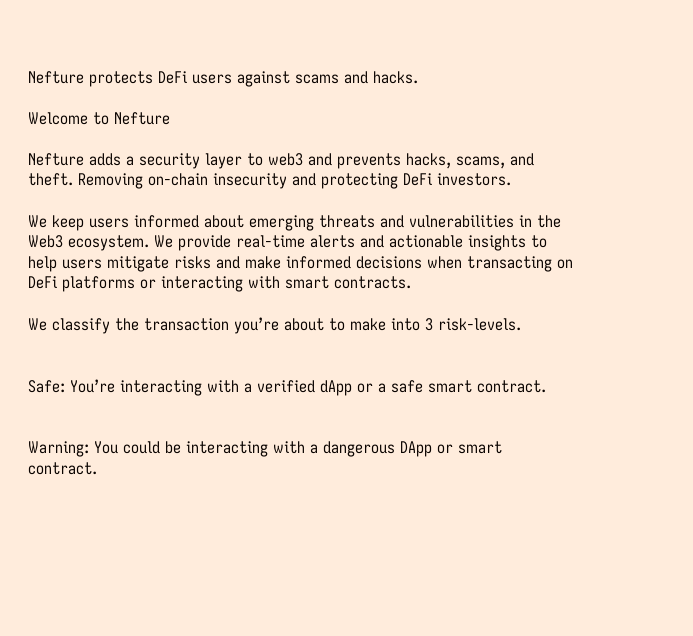Nefture protects DeFi users against scams and hacks.

Welcome to Nefture

Nefture adds a security layer to web3 and prevents hacks, scams, and theft. Removing on-chain insecurity and protecting DeFi investors.

We keep users informed about emerging threats and vulnerabilities in the Web3 ecosystem. We provide real-time alerts and actionable insights to help users mitigate risks and make informed decisions when transacting on DeFi platforms or interacting with smart contracts.

We classify the transaction you’re about to make into 3 risk-levels.


Safe: You’re interacting with a verified dApp or a safe smart contract.


Warning: You could be interacting with a dangerous DApp or smart contract.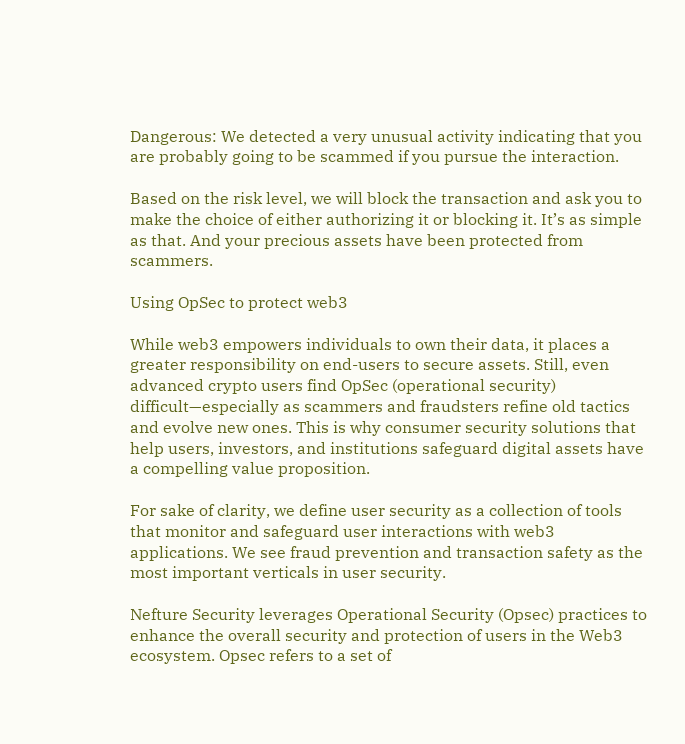Dangerous: We detected a very unusual activity indicating that you are probably going to be scammed if you pursue the interaction.

Based on the risk level, we will block the transaction and ask you to make the choice of either authorizing it or blocking it. It’s as simple as that. And your precious assets have been protected from scammers.

Using OpSec to protect web3

While web3 empowers individuals to own their data, it places a greater responsibility on end-users to secure assets. Still, even advanced crypto users find OpSec (operational security) difficult—especially as scammers and fraudsters refine old tactics and evolve new ones. This is why consumer security solutions that help users, investors, and institutions safeguard digital assets have a compelling value proposition.

For sake of clarity, we define user security as a collection of tools that monitor and safeguard user interactions with web3 applications. We see fraud prevention and transaction safety as the most important verticals in user security.

Nefture Security leverages Operational Security (Opsec) practices to enhance the overall security and protection of users in the Web3 ecosystem. Opsec refers to a set of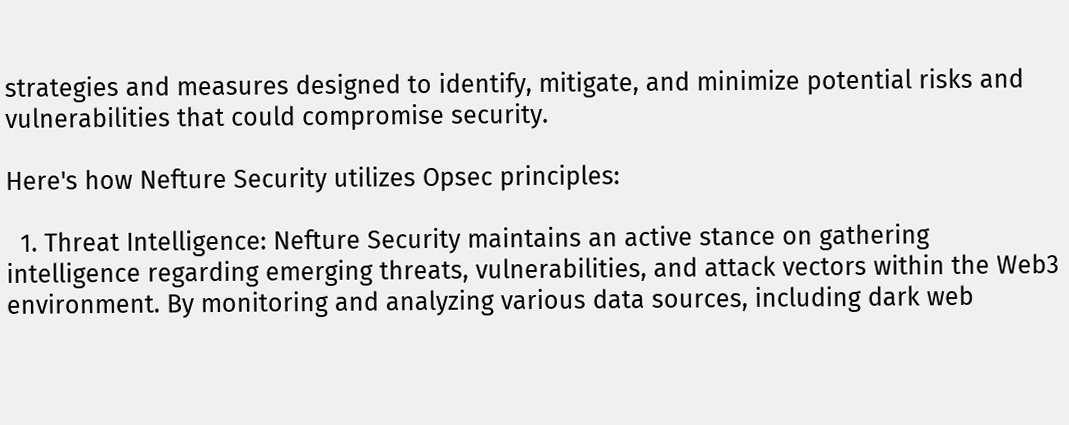strategies and measures designed to identify, mitigate, and minimize potential risks and vulnerabilities that could compromise security.

Here's how Nefture Security utilizes Opsec principles:

  1. Threat Intelligence: Nefture Security maintains an active stance on gathering intelligence regarding emerging threats, vulnerabilities, and attack vectors within the Web3 environment. By monitoring and analyzing various data sources, including dark web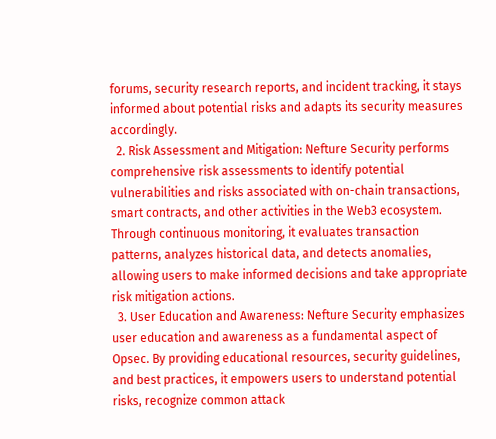forums, security research reports, and incident tracking, it stays informed about potential risks and adapts its security measures accordingly.
  2. Risk Assessment and Mitigation: Nefture Security performs comprehensive risk assessments to identify potential vulnerabilities and risks associated with on-chain transactions, smart contracts, and other activities in the Web3 ecosystem. Through continuous monitoring, it evaluates transaction patterns, analyzes historical data, and detects anomalies, allowing users to make informed decisions and take appropriate risk mitigation actions.
  3. User Education and Awareness: Nefture Security emphasizes user education and awareness as a fundamental aspect of Opsec. By providing educational resources, security guidelines, and best practices, it empowers users to understand potential risks, recognize common attack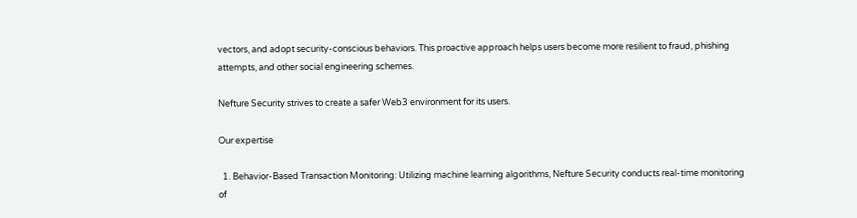vectors, and adopt security-conscious behaviors. This proactive approach helps users become more resilient to fraud, phishing attempts, and other social engineering schemes.

Nefture Security strives to create a safer Web3 environment for its users.

Our expertise

  1. Behavior-Based Transaction Monitoring: Utilizing machine learning algorithms, Nefture Security conducts real-time monitoring of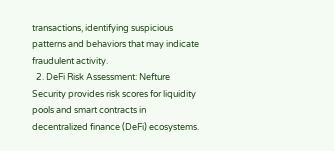transactions, identifying suspicious patterns and behaviors that may indicate fraudulent activity.
  2. DeFi Risk Assessment: Nefture Security provides risk scores for liquidity pools and smart contracts in decentralized finance (DeFi) ecosystems.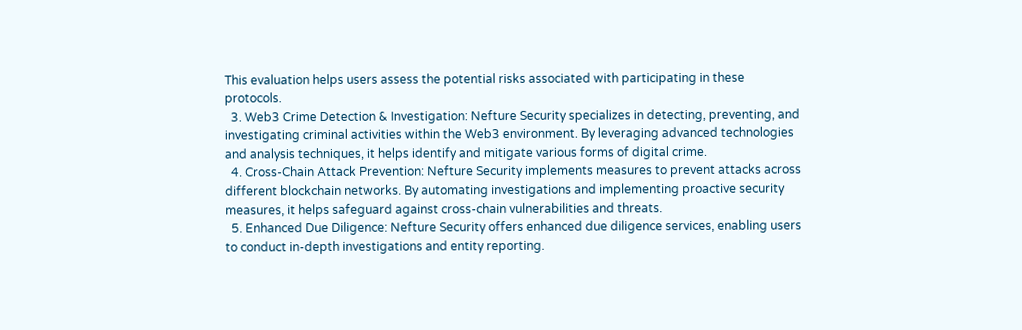This evaluation helps users assess the potential risks associated with participating in these protocols.
  3. Web3 Crime Detection & Investigation: Nefture Security specializes in detecting, preventing, and investigating criminal activities within the Web3 environment. By leveraging advanced technologies and analysis techniques, it helps identify and mitigate various forms of digital crime.
  4. Cross-Chain Attack Prevention: Nefture Security implements measures to prevent attacks across different blockchain networks. By automating investigations and implementing proactive security measures, it helps safeguard against cross-chain vulnerabilities and threats.
  5. Enhanced Due Diligence: Nefture Security offers enhanced due diligence services, enabling users to conduct in-depth investigations and entity reporting.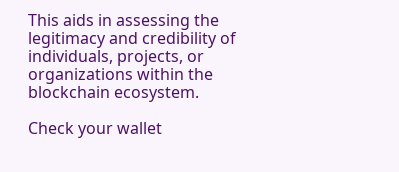This aids in assessing the legitimacy and credibility of individuals, projects, or organizations within the blockchain ecosystem.

Check your wallet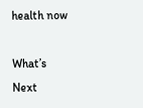health now

What’s Next